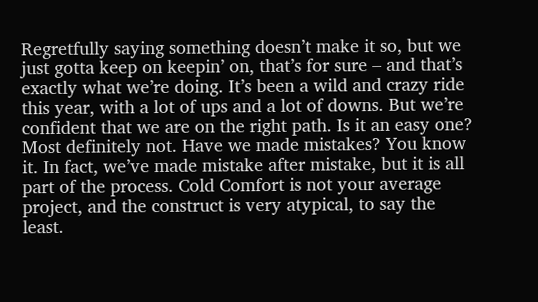Regretfully saying something doesn’t make it so, but we just gotta keep on keepin’ on, that’s for sure – and that’s exactly what we’re doing. It’s been a wild and crazy ride this year, with a lot of ups and a lot of downs. But we’re confident that we are on the right path. Is it an easy one? Most definitely not. Have we made mistakes? You know it. In fact, we’ve made mistake after mistake, but it is all part of the process. Cold Comfort is not your average project, and the construct is very atypical, to say the least.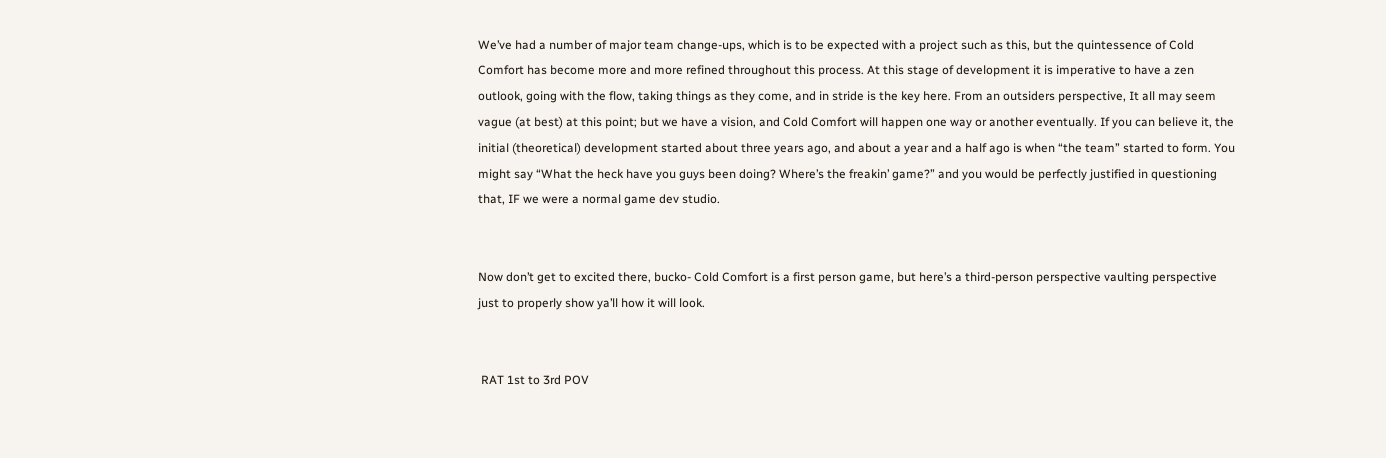We’ve had a number of major team change-ups, which is to be expected with a project such as this, but the quintessence of Cold Comfort has become more and more refined throughout this process. At this stage of development it is imperative to have a zen outlook, going with the flow, taking things as they come, and in stride is the key here. From an outsiders perspective, It all may seem vague (at best) at this point; but we have a vision, and Cold Comfort will happen one way or another eventually. If you can believe it, the initial (theoretical) development started about three years ago, and about a year and a half ago is when “the team” started to form. You might say “What the heck have you guys been doing? Where’s the freakin’ game?” and you would be perfectly justified in questioning that, IF we were a normal game dev studio.


Now don’t get to excited there, bucko- Cold Comfort is a first person game, but here’s a third-person perspective vaulting perspective just to properly show ya’ll how it will look.


 RAT 1st to 3rd POV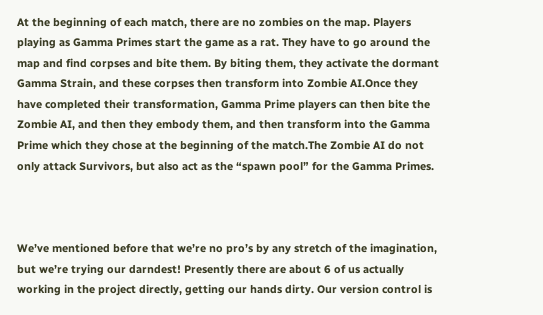At the beginning of each match, there are no zombies on the map. Players playing as Gamma Primes start the game as a rat. They have to go around the map and find corpses and bite them. By biting them, they activate the dormant Gamma Strain, and these corpses then transform into Zombie AI.Once they have completed their transformation, Gamma Prime players can then bite the Zombie AI, and then they embody them, and then transform into the Gamma Prime which they chose at the beginning of the match.The Zombie AI do not only attack Survivors, but also act as the “spawn pool” for the Gamma Primes.



We’ve mentioned before that we’re no pro’s by any stretch of the imagination, but we’re trying our darndest! Presently there are about 6 of us actually working in the project directly, getting our hands dirty. Our version control is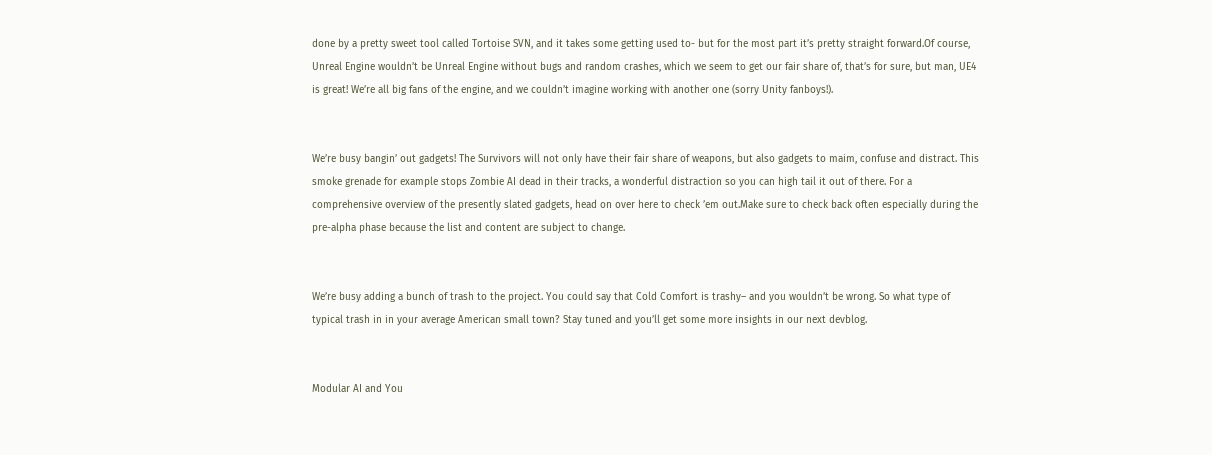done by a pretty sweet tool called Tortoise SVN, and it takes some getting used to- but for the most part it’s pretty straight forward.Of course, Unreal Engine wouldn’t be Unreal Engine without bugs and random crashes, which we seem to get our fair share of, that’s for sure, but man, UE4 is great! We’re all big fans of the engine, and we couldn’t imagine working with another one (sorry Unity fanboys!).


We’re busy bangin’ out gadgets! The Survivors will not only have their fair share of weapons, but also gadgets to maim, confuse and distract. This smoke grenade for example stops Zombie AI dead in their tracks, a wonderful distraction so you can high tail it out of there. For a comprehensive overview of the presently slated gadgets, head on over here to check ’em out.Make sure to check back often especially during the pre-alpha phase because the list and content are subject to change.


We’re busy adding a bunch of trash to the project. You could say that Cold Comfort is trashy– and you wouldn’t be wrong. So what type of typical trash in in your average American small town? Stay tuned and you’ll get some more insights in our next devblog.


Modular AI and You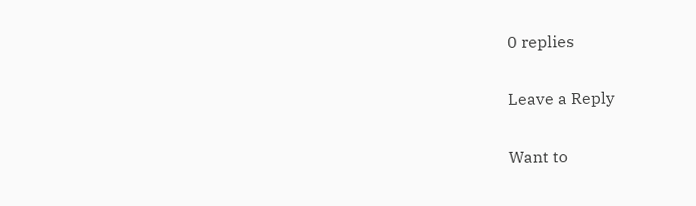0 replies

Leave a Reply

Want to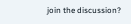join the discussion?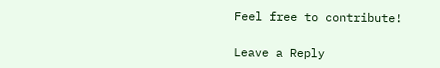Feel free to contribute!

Leave a Reply